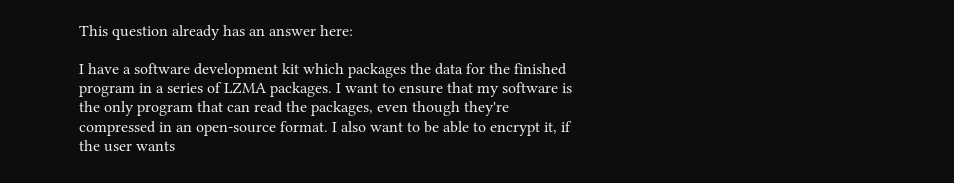This question already has an answer here:

I have a software development kit which packages the data for the finished program in a series of LZMA packages. I want to ensure that my software is the only program that can read the packages, even though they're compressed in an open-source format. I also want to be able to encrypt it, if the user wants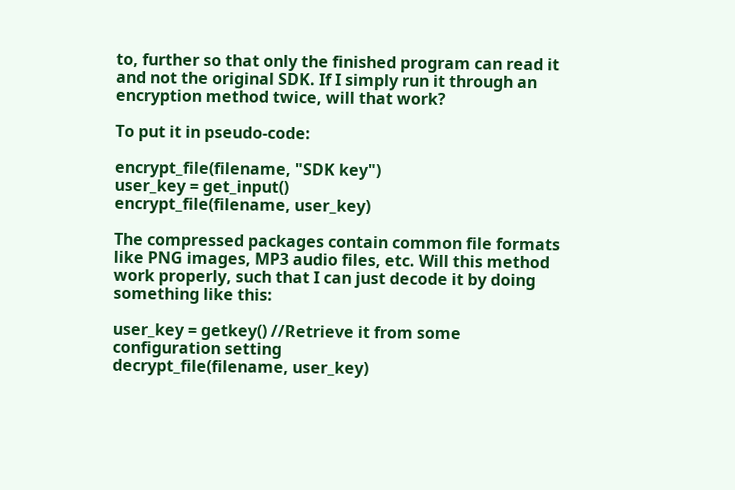to, further so that only the finished program can read it and not the original SDK. If I simply run it through an encryption method twice, will that work?

To put it in pseudo-code:

encrypt_file(filename, "SDK key")
user_key = get_input()
encrypt_file(filename, user_key)

The compressed packages contain common file formats like PNG images, MP3 audio files, etc. Will this method work properly, such that I can just decode it by doing something like this:

user_key = getkey() //Retrieve it from some configuration setting
decrypt_file(filename, user_key)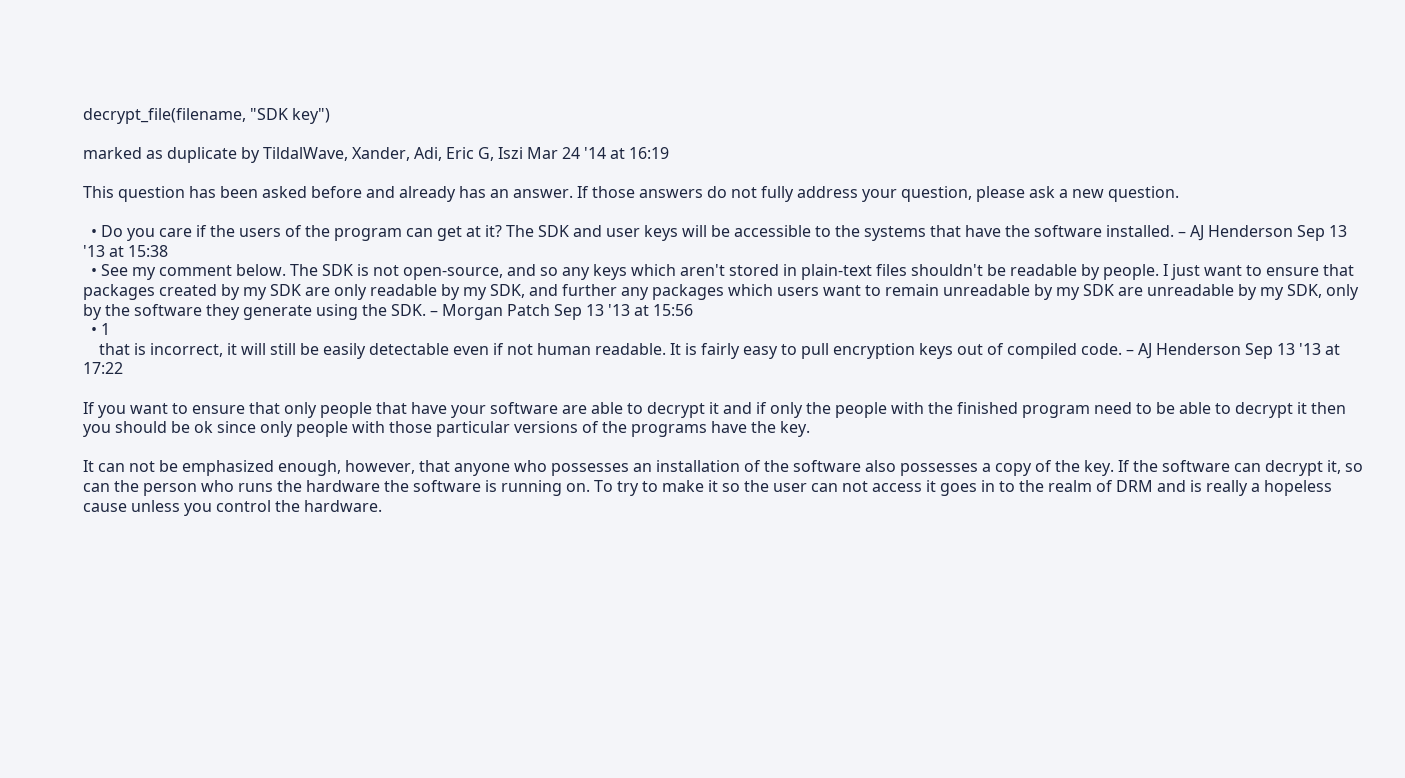decrypt_file(filename, "SDK key")

marked as duplicate by TildalWave, Xander, Adi, Eric G, Iszi Mar 24 '14 at 16:19

This question has been asked before and already has an answer. If those answers do not fully address your question, please ask a new question.

  • Do you care if the users of the program can get at it? The SDK and user keys will be accessible to the systems that have the software installed. – AJ Henderson Sep 13 '13 at 15:38
  • See my comment below. The SDK is not open-source, and so any keys which aren't stored in plain-text files shouldn't be readable by people. I just want to ensure that packages created by my SDK are only readable by my SDK, and further any packages which users want to remain unreadable by my SDK are unreadable by my SDK, only by the software they generate using the SDK. – Morgan Patch Sep 13 '13 at 15:56
  • 1
    that is incorrect, it will still be easily detectable even if not human readable. It is fairly easy to pull encryption keys out of compiled code. – AJ Henderson Sep 13 '13 at 17:22

If you want to ensure that only people that have your software are able to decrypt it and if only the people with the finished program need to be able to decrypt it then you should be ok since only people with those particular versions of the programs have the key.

It can not be emphasized enough, however, that anyone who possesses an installation of the software also possesses a copy of the key. If the software can decrypt it, so can the person who runs the hardware the software is running on. To try to make it so the user can not access it goes in to the realm of DRM and is really a hopeless cause unless you control the hardware.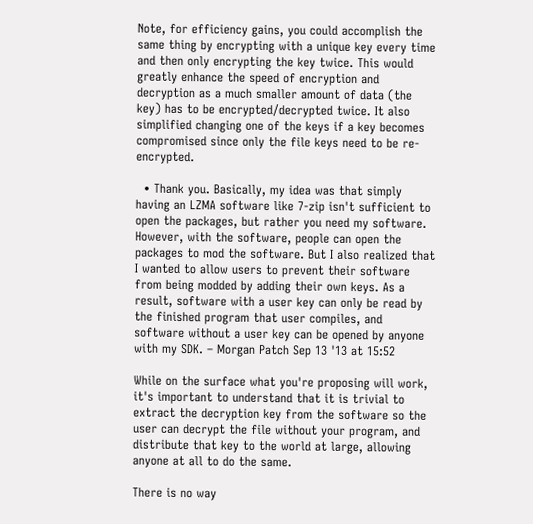Note, for efficiency gains, you could accomplish the same thing by encrypting with a unique key every time and then only encrypting the key twice. This would greatly enhance the speed of encryption and decryption as a much smaller amount of data (the key) has to be encrypted/decrypted twice. It also simplified changing one of the keys if a key becomes compromised since only the file keys need to be re-encrypted.

  • Thank you. Basically, my idea was that simply having an LZMA software like 7-zip isn't sufficient to open the packages, but rather you need my software. However, with the software, people can open the packages to mod the software. But I also realized that I wanted to allow users to prevent their software from being modded by adding their own keys. As a result, software with a user key can only be read by the finished program that user compiles, and software without a user key can be opened by anyone with my SDK. – Morgan Patch Sep 13 '13 at 15:52

While on the surface what you're proposing will work, it's important to understand that it is trivial to extract the decryption key from the software so the user can decrypt the file without your program, and distribute that key to the world at large, allowing anyone at all to do the same.

There is no way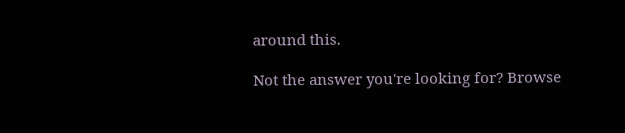around this.

Not the answer you're looking for? Browse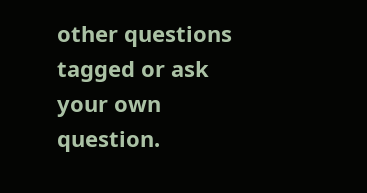other questions tagged or ask your own question.